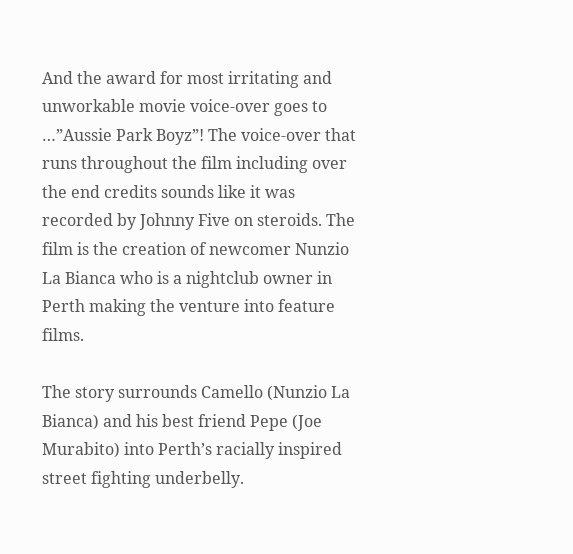And the award for most irritating and unworkable movie voice-over goes to …”Aussie Park Boyz”! The voice-over that runs throughout the film including over the end credits sounds like it was recorded by Johnny Five on steroids. The film is the creation of newcomer Nunzio La Bianca who is a nightclub owner in Perth making the venture into feature films.

The story surrounds Camello (Nunzio La Bianca) and his best friend Pepe (Joe Murabito) into Perth’s racially inspired street fighting underbelly.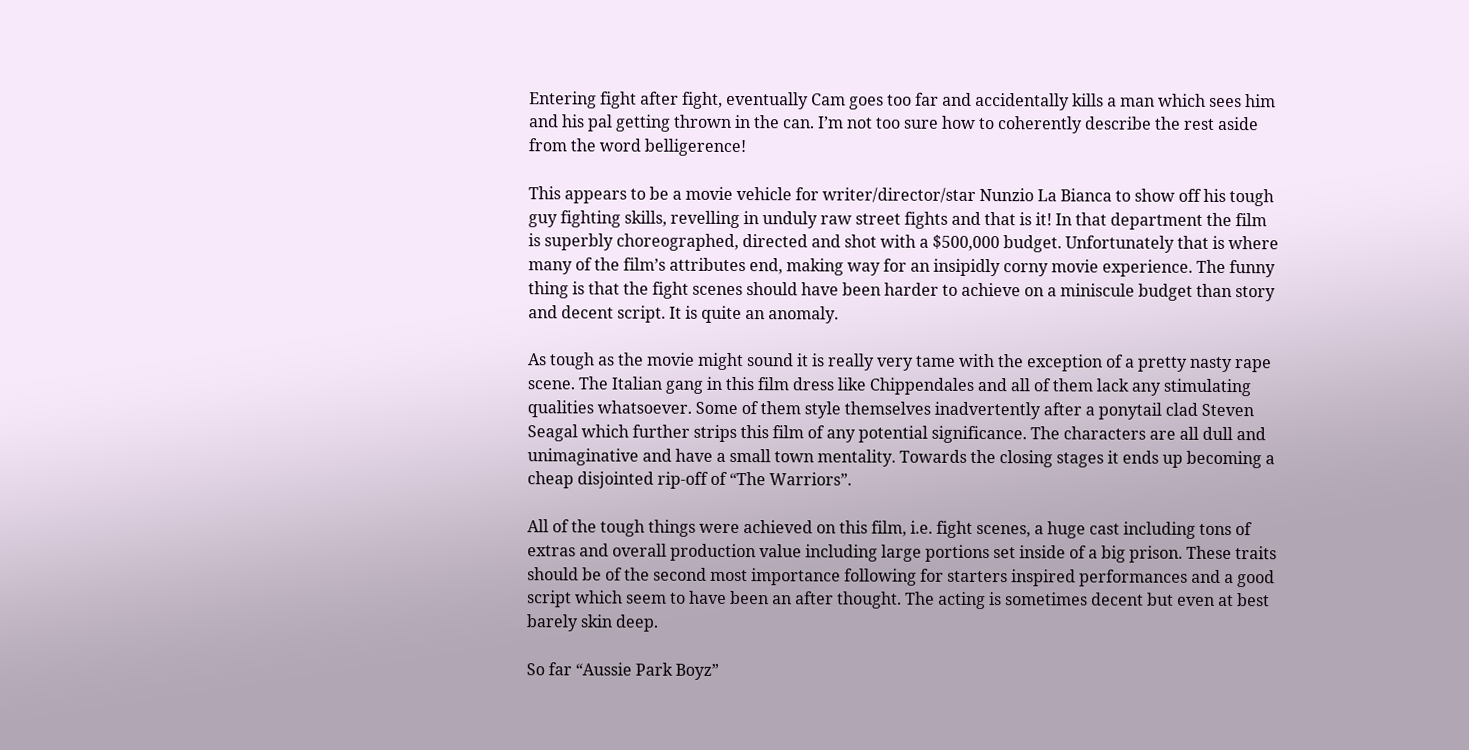Entering fight after fight, eventually Cam goes too far and accidentally kills a man which sees him and his pal getting thrown in the can. I’m not too sure how to coherently describe the rest aside from the word belligerence!

This appears to be a movie vehicle for writer/director/star Nunzio La Bianca to show off his tough guy fighting skills, revelling in unduly raw street fights and that is it! In that department the film is superbly choreographed, directed and shot with a $500,000 budget. Unfortunately that is where many of the film’s attributes end, making way for an insipidly corny movie experience. The funny thing is that the fight scenes should have been harder to achieve on a miniscule budget than story and decent script. It is quite an anomaly.

As tough as the movie might sound it is really very tame with the exception of a pretty nasty rape scene. The Italian gang in this film dress like Chippendales and all of them lack any stimulating qualities whatsoever. Some of them style themselves inadvertently after a ponytail clad Steven Seagal which further strips this film of any potential significance. The characters are all dull and unimaginative and have a small town mentality. Towards the closing stages it ends up becoming a cheap disjointed rip-off of “The Warriors”.

All of the tough things were achieved on this film, i.e. fight scenes, a huge cast including tons of extras and overall production value including large portions set inside of a big prison. These traits should be of the second most importance following for starters inspired performances and a good script which seem to have been an after thought. The acting is sometimes decent but even at best barely skin deep.

So far “Aussie Park Boyz”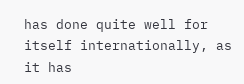has done quite well for itself internationally, as it has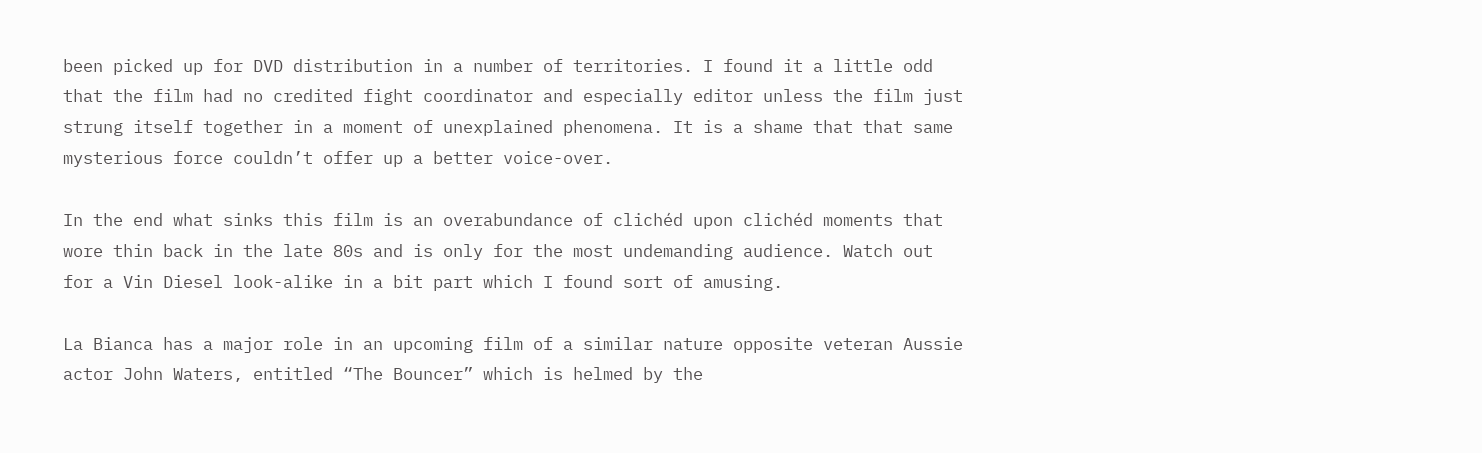been picked up for DVD distribution in a number of territories. I found it a little odd that the film had no credited fight coordinator and especially editor unless the film just strung itself together in a moment of unexplained phenomena. It is a shame that that same mysterious force couldn’t offer up a better voice-over.

In the end what sinks this film is an overabundance of clichéd upon clichéd moments that wore thin back in the late 80s and is only for the most undemanding audience. Watch out for a Vin Diesel look-alike in a bit part which I found sort of amusing.

La Bianca has a major role in an upcoming film of a similar nature opposite veteran Aussie actor John Waters, entitled “The Bouncer” which is helmed by the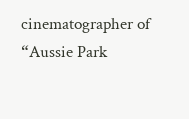cinematographer of “Aussie Park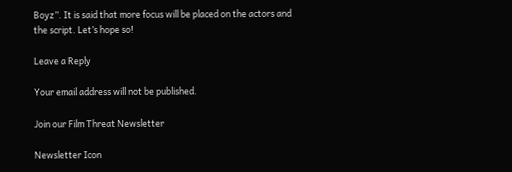Boyz”. It is said that more focus will be placed on the actors and the script. Let’s hope so!

Leave a Reply

Your email address will not be published.

Join our Film Threat Newsletter

Newsletter Icon